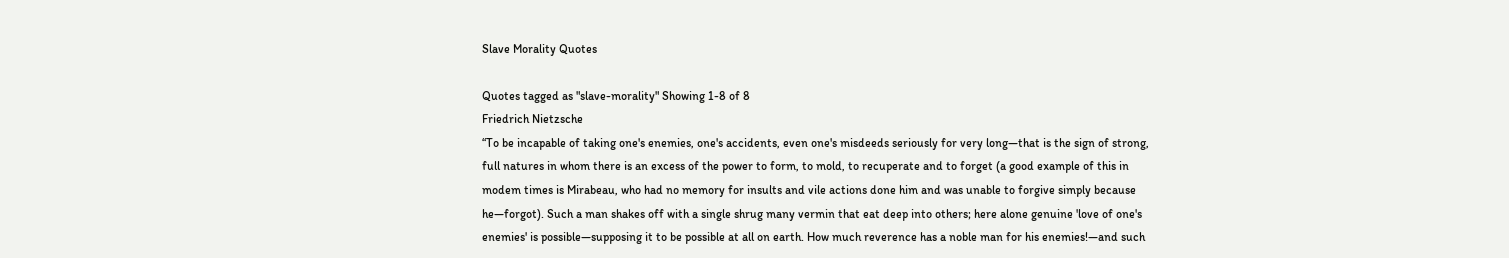Slave Morality Quotes

Quotes tagged as "slave-morality" Showing 1-8 of 8
Friedrich Nietzsche
“To be incapable of taking one's enemies, one's accidents, even one's misdeeds seriously for very long—that is the sign of strong, full natures in whom there is an excess of the power to form, to mold, to recuperate and to forget (a good example of this in modem times is Mirabeau, who had no memory for insults and vile actions done him and was unable to forgive simply because he—forgot). Such a man shakes off with a single shrug many vermin that eat deep into others; here alone genuine 'love of one's enemies' is possible—supposing it to be possible at all on earth. How much reverence has a noble man for his enemies!—and such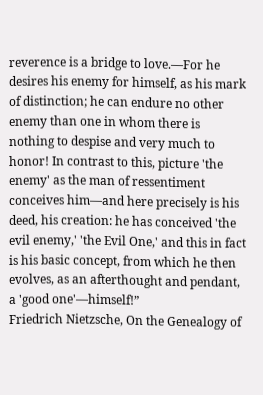reverence is a bridge to love.—For he desires his enemy for himself, as his mark of distinction; he can endure no other enemy than one in whom there is nothing to despise and very much to honor! In contrast to this, picture 'the enemy' as the man of ressentiment conceives him—and here precisely is his deed, his creation: he has conceived 'the evil enemy,' 'the Evil One,' and this in fact is his basic concept, from which he then evolves, as an afterthought and pendant, a 'good one'—himself!”
Friedrich Nietzsche, On the Genealogy of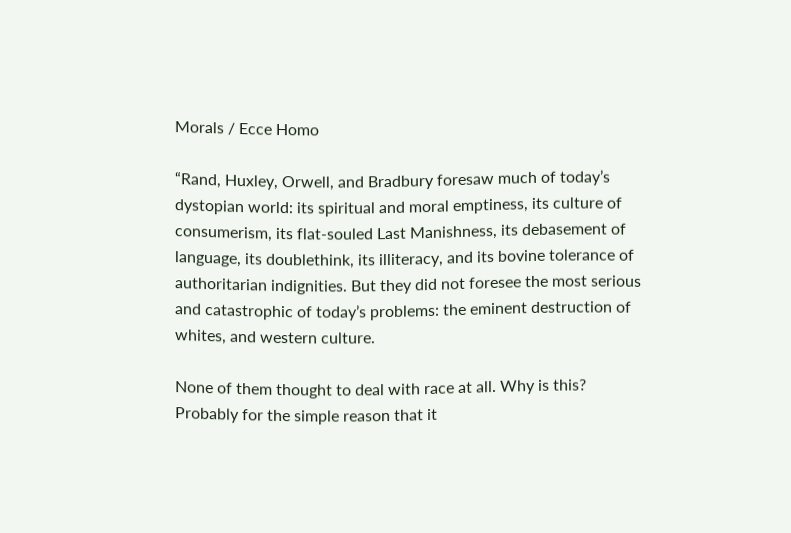Morals / Ecce Homo

“Rand, Huxley, Orwell, and Bradbury foresaw much of today’s dystopian world: its spiritual and moral emptiness, its culture of consumerism, its flat-souled Last Manishness, its debasement of language, its doublethink, its illiteracy, and its bovine tolerance of authoritarian indignities. But they did not foresee the most serious and catastrophic of today’s problems: the eminent destruction of whites, and western culture.

None of them thought to deal with race at all. Why is this? Probably for the simple reason that it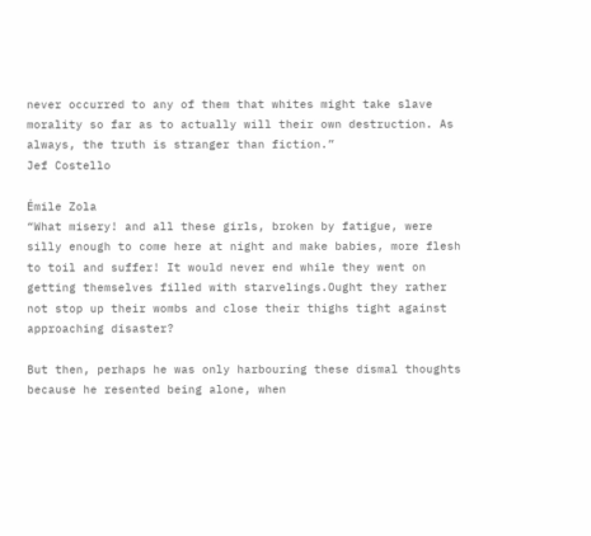never occurred to any of them that whites might take slave morality so far as to actually will their own destruction. As always, the truth is stranger than fiction.”
Jef Costello

Émile Zola
“What misery! and all these girls, broken by fatigue, were silly enough to come here at night and make babies, more flesh to toil and suffer! It would never end while they went on getting themselves filled with starvelings.Ought they rather not stop up their wombs and close their thighs tight against approaching disaster?

But then, perhaps he was only harbouring these dismal thoughts because he resented being alone, when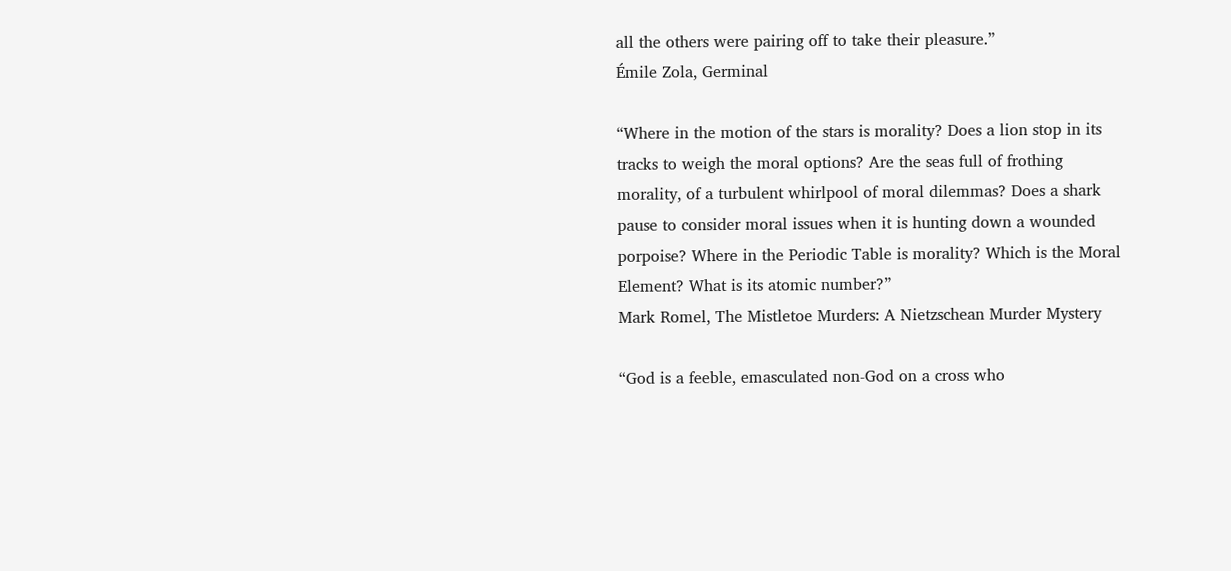all the others were pairing off to take their pleasure.”
Émile Zola, Germinal

“Where in the motion of the stars is morality? Does a lion stop in its tracks to weigh the moral options? Are the seas full of frothing morality, of a turbulent whirlpool of moral dilemmas? Does a shark pause to consider moral issues when it is hunting down a wounded porpoise? Where in the Periodic Table is morality? Which is the Moral Element? What is its atomic number?”
Mark Romel, The Mistletoe Murders: A Nietzschean Murder Mystery

“God is a feeble, emasculated non-God on a cross who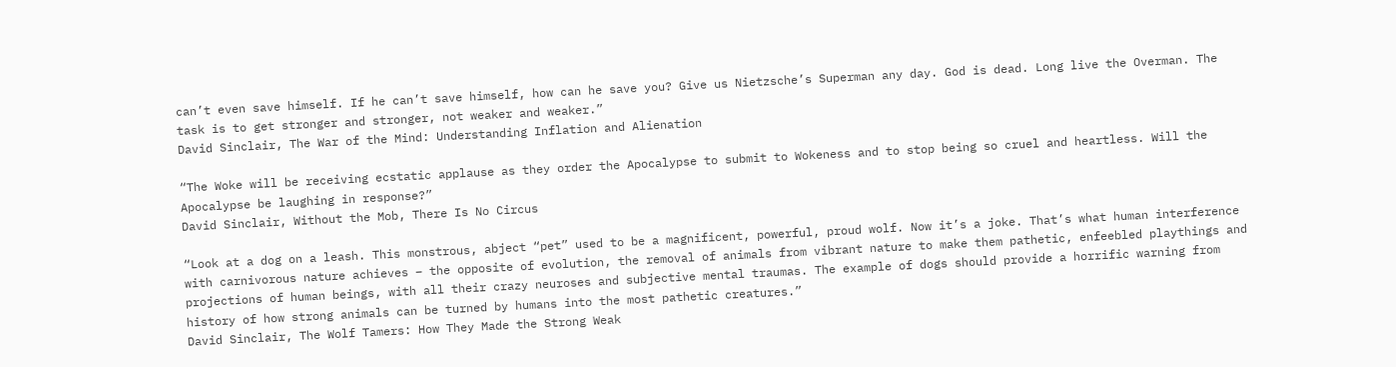can’t even save himself. If he can’t save himself, how can he save you? Give us Nietzsche’s Superman any day. God is dead. Long live the Overman. The task is to get stronger and stronger, not weaker and weaker.”
David Sinclair, The War of the Mind: Understanding Inflation and Alienation

“The Woke will be receiving ecstatic applause as they order the Apocalypse to submit to Wokeness and to stop being so cruel and heartless. Will the Apocalypse be laughing in response?”
David Sinclair, Without the Mob, There Is No Circus

“Look at a dog on a leash. This monstrous, abject “pet” used to be a magnificent, powerful, proud wolf. Now it’s a joke. That’s what human interference with carnivorous nature achieves – the opposite of evolution, the removal of animals from vibrant nature to make them pathetic, enfeebled playthings and projections of human beings, with all their crazy neuroses and subjective mental traumas. The example of dogs should provide a horrific warning from history of how strong animals can be turned by humans into the most pathetic creatures.”
David Sinclair, The Wolf Tamers: How They Made the Strong Weak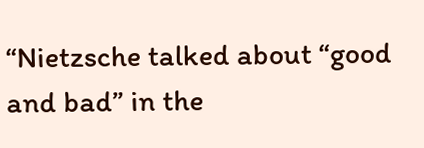“Nietzsche talked about “good and bad” in the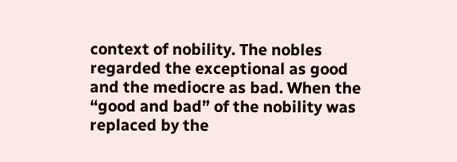context of nobility. The nobles regarded the exceptional as good and the mediocre as bad. When the “good and bad” of the nobility was replaced by the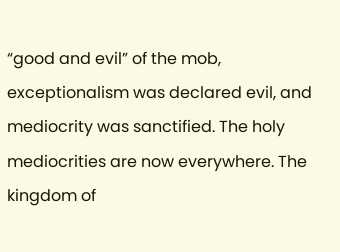“good and evil” of the mob, exceptionalism was declared evil, and mediocrity was sanctified. The holy mediocrities are now everywhere. The kingdom of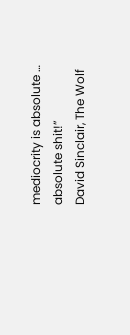mediocrity is absolute … absolute shit!”
David Sinclair, The Wolf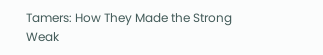Tamers: How They Made the Strong Weak